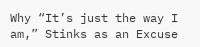Why “It’s just the way I am,” Stinks as an Excuse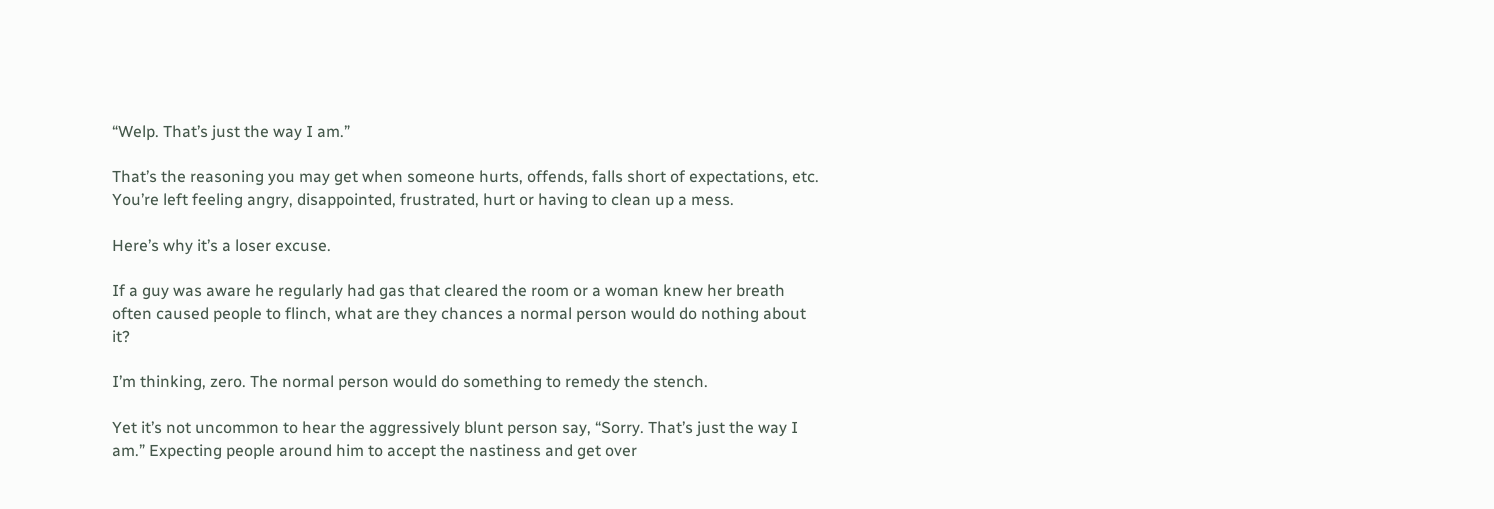“Welp. That’s just the way I am.”

That’s the reasoning you may get when someone hurts, offends, falls short of expectations, etc. You’re left feeling angry, disappointed, frustrated, hurt or having to clean up a mess.

Here’s why it’s a loser excuse.

If a guy was aware he regularly had gas that cleared the room or a woman knew her breath often caused people to flinch, what are they chances a normal person would do nothing about it?

I’m thinking, zero. The normal person would do something to remedy the stench.

Yet it’s not uncommon to hear the aggressively blunt person say, “Sorry. That’s just the way I am.” Expecting people around him to accept the nastiness and get over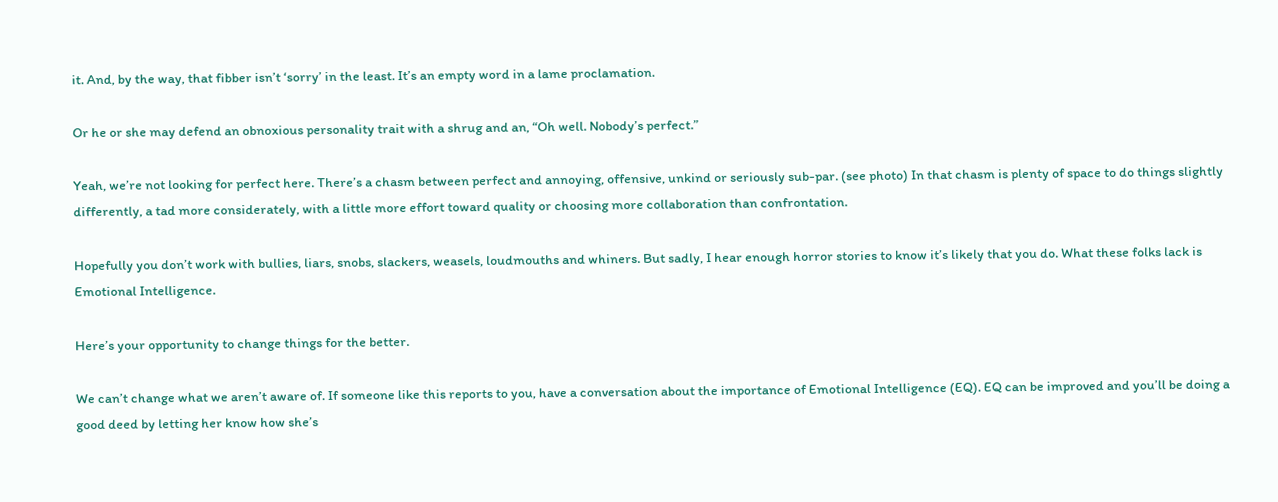it. And, by the way, that fibber isn’t ‘sorry’ in the least. It’s an empty word in a lame proclamation.

Or he or she may defend an obnoxious personality trait with a shrug and an, “Oh well. Nobody’s perfect.”

Yeah, we’re not looking for perfect here. There’s a chasm between perfect and annoying, offensive, unkind or seriously sub-par. (see photo) In that chasm is plenty of space to do things slightly differently, a tad more considerately, with a little more effort toward quality or choosing more collaboration than confrontation.

Hopefully you don’t work with bullies, liars, snobs, slackers, weasels, loudmouths and whiners. But sadly, I hear enough horror stories to know it’s likely that you do. What these folks lack is Emotional Intelligence.

Here’s your opportunity to change things for the better.

We can’t change what we aren’t aware of. If someone like this reports to you, have a conversation about the importance of Emotional Intelligence (EQ). EQ can be improved and you’ll be doing a good deed by letting her know how she’s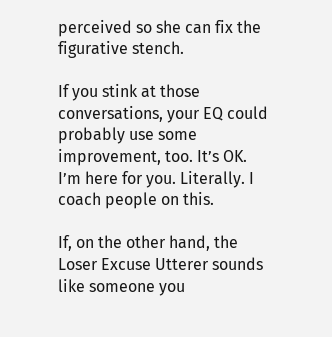perceived so she can fix the figurative stench.

If you stink at those conversations, your EQ could probably use some improvement, too. It’s OK. I’m here for you. Literally. I coach people on this.

If, on the other hand, the Loser Excuse Utterer sounds like someone you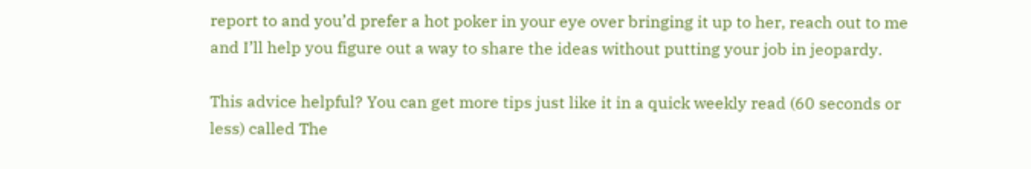report to and you’d prefer a hot poker in your eye over bringing it up to her, reach out to me and I’ll help you figure out a way to share the ideas without putting your job in jeopardy.

This advice helpful? You can get more tips just like it in a quick weekly read (60 seconds or less) called The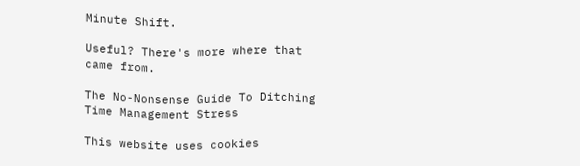Minute Shift.

Useful? There's more where that came from.

The No-Nonsense Guide To Ditching Time Management Stress

This website uses cookies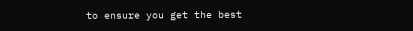to ensure you get the best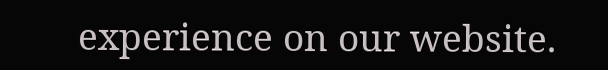experience on our website.